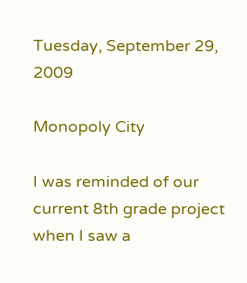Tuesday, September 29, 2009

Monopoly City

I was reminded of our current 8th grade project when I saw a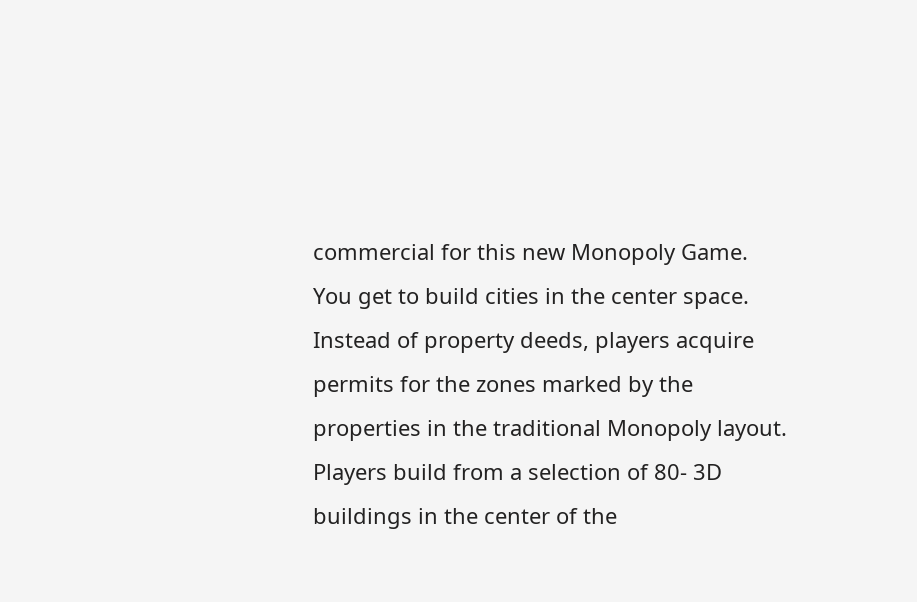commercial for this new Monopoly Game. You get to build cities in the center space. Instead of property deeds, players acquire permits for the zones marked by the properties in the traditional Monopoly layout. Players build from a selection of 80- 3D buildings in the center of the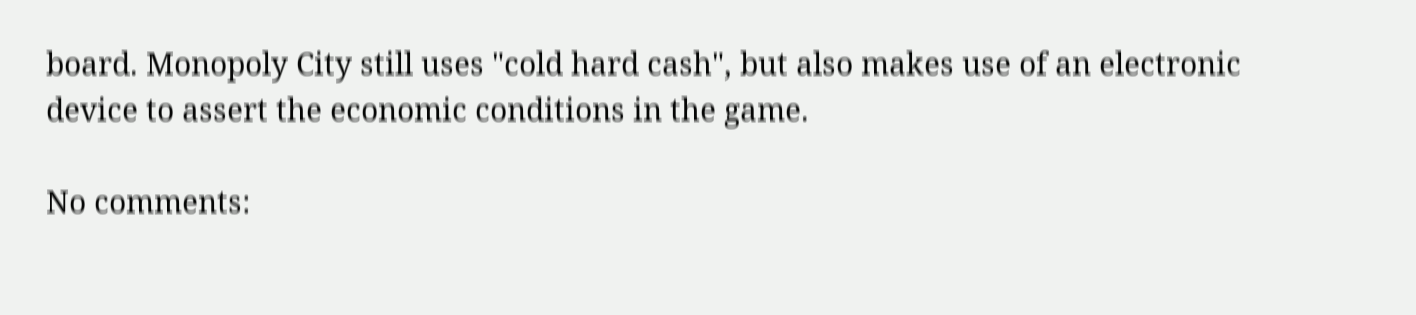board. Monopoly City still uses "cold hard cash", but also makes use of an electronic device to assert the economic conditions in the game.

No comments: